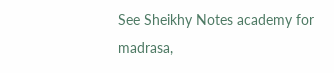See Sheikhy Notes academy for madrasa,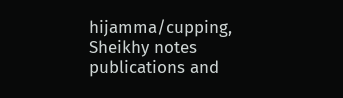hijamma/cupping, Sheikhy notes publications and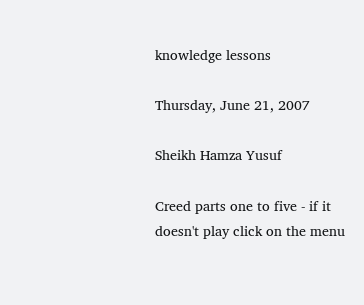knowledge lessons

Thursday, June 21, 2007

Sheikh Hamza Yusuf

Creed parts one to five - if it doesn't play click on the menu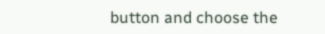button and choose the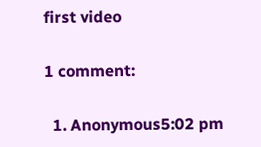first video

1 comment:

  1. Anonymous5:02 pm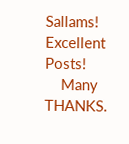Sallams! Excellent Posts!
    Many THANKS.